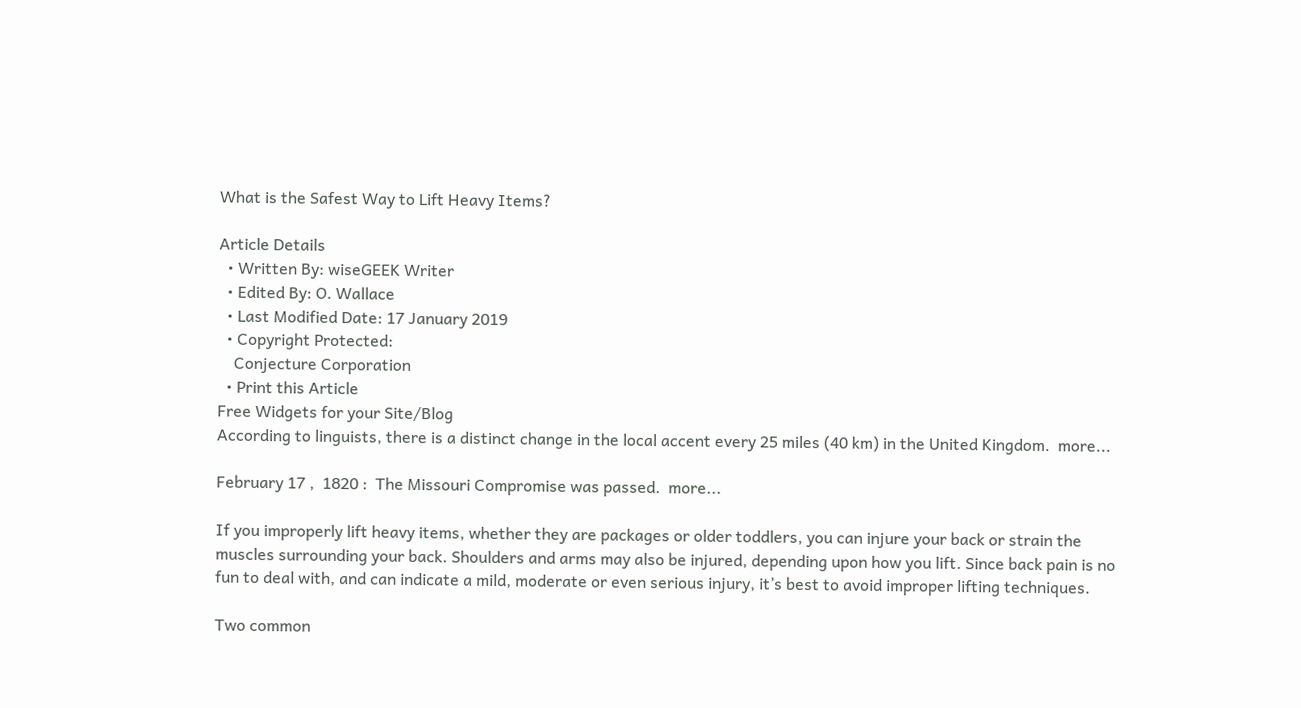What is the Safest Way to Lift Heavy Items?

Article Details
  • Written By: wiseGEEK Writer
  • Edited By: O. Wallace
  • Last Modified Date: 17 January 2019
  • Copyright Protected:
    Conjecture Corporation
  • Print this Article
Free Widgets for your Site/Blog
According to linguists, there is a distinct change in the local accent every 25 miles (40 km) in the United Kingdom.  more...

February 17 ,  1820 :  The Missouri Compromise was passed.  more...

If you improperly lift heavy items, whether they are packages or older toddlers, you can injure your back or strain the muscles surrounding your back. Shoulders and arms may also be injured, depending upon how you lift. Since back pain is no fun to deal with, and can indicate a mild, moderate or even serious injury, it’s best to avoid improper lifting techniques.

Two common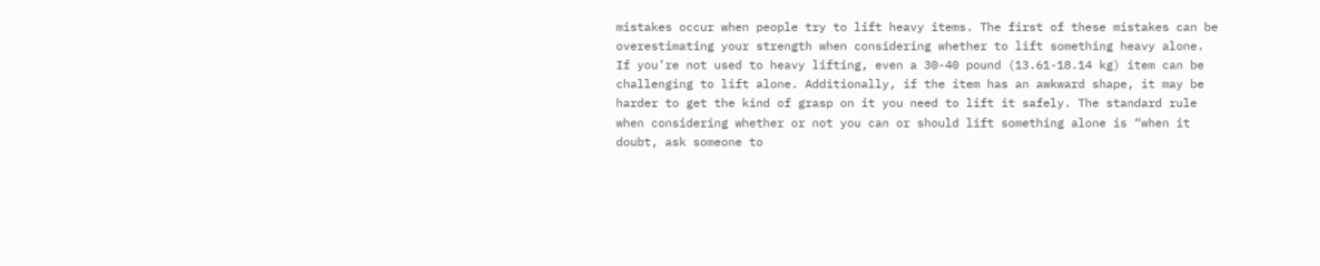mistakes occur when people try to lift heavy items. The first of these mistakes can be overestimating your strength when considering whether to lift something heavy alone. If you’re not used to heavy lifting, even a 30-40 pound (13.61-18.14 kg) item can be challenging to lift alone. Additionally, if the item has an awkward shape, it may be harder to get the kind of grasp on it you need to lift it safely. The standard rule when considering whether or not you can or should lift something alone is “when it doubt, ask someone to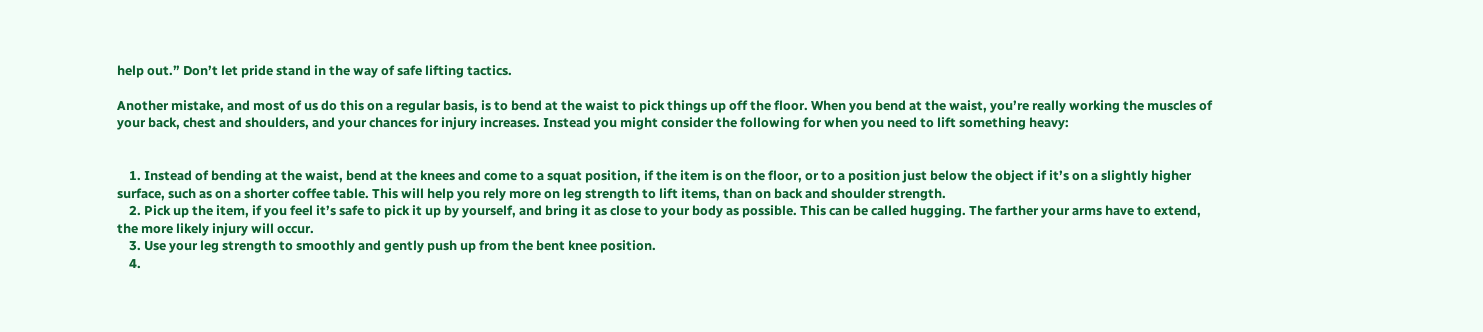help out.” Don’t let pride stand in the way of safe lifting tactics.

Another mistake, and most of us do this on a regular basis, is to bend at the waist to pick things up off the floor. When you bend at the waist, you’re really working the muscles of your back, chest and shoulders, and your chances for injury increases. Instead you might consider the following for when you need to lift something heavy:


    1. Instead of bending at the waist, bend at the knees and come to a squat position, if the item is on the floor, or to a position just below the object if it’s on a slightly higher surface, such as on a shorter coffee table. This will help you rely more on leg strength to lift items, than on back and shoulder strength.
    2. Pick up the item, if you feel it’s safe to pick it up by yourself, and bring it as close to your body as possible. This can be called hugging. The farther your arms have to extend, the more likely injury will occur.
    3. Use your leg strength to smoothly and gently push up from the bent knee position.
    4.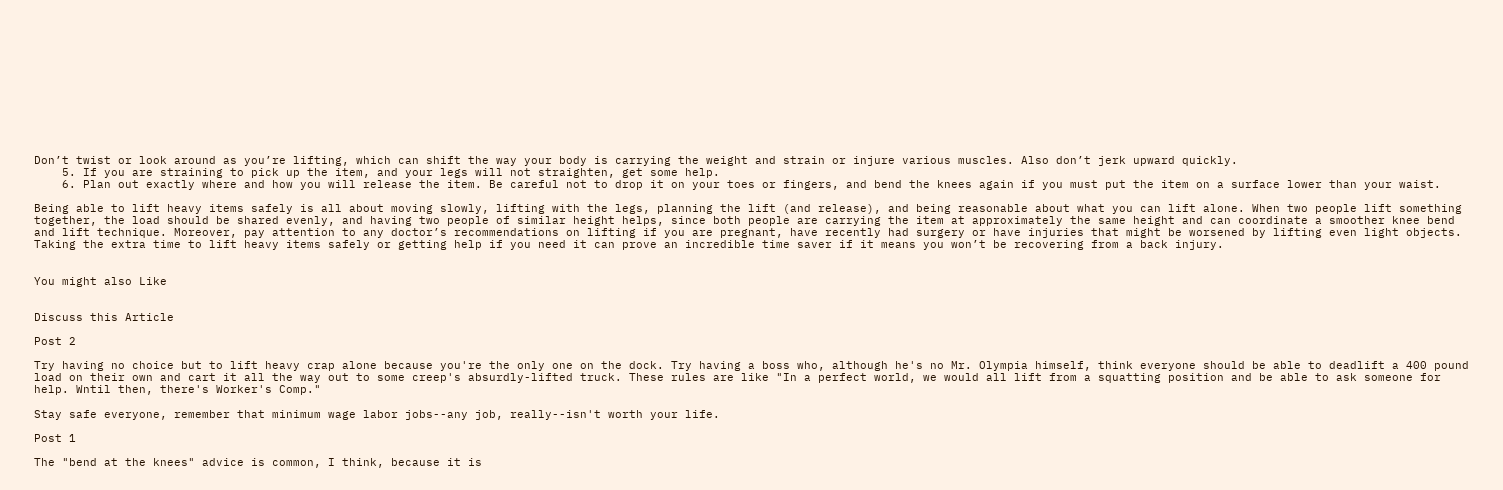Don’t twist or look around as you’re lifting, which can shift the way your body is carrying the weight and strain or injure various muscles. Also don’t jerk upward quickly.
    5. If you are straining to pick up the item, and your legs will not straighten, get some help.
    6. Plan out exactly where and how you will release the item. Be careful not to drop it on your toes or fingers, and bend the knees again if you must put the item on a surface lower than your waist.

Being able to lift heavy items safely is all about moving slowly, lifting with the legs, planning the lift (and release), and being reasonable about what you can lift alone. When two people lift something together, the load should be shared evenly, and having two people of similar height helps, since both people are carrying the item at approximately the same height and can coordinate a smoother knee bend and lift technique. Moreover, pay attention to any doctor’s recommendations on lifting if you are pregnant, have recently had surgery or have injuries that might be worsened by lifting even light objects. Taking the extra time to lift heavy items safely or getting help if you need it can prove an incredible time saver if it means you won’t be recovering from a back injury.


You might also Like


Discuss this Article

Post 2

Try having no choice but to lift heavy crap alone because you're the only one on the dock. Try having a boss who, although he's no Mr. Olympia himself, think everyone should be able to deadlift a 400 pound load on their own and cart it all the way out to some creep's absurdly-lifted truck. These rules are like "In a perfect world, we would all lift from a squatting position and be able to ask someone for help. Wntil then, there's Worker's Comp."

Stay safe everyone, remember that minimum wage labor jobs--any job, really--isn't worth your life.

Post 1

The "bend at the knees" advice is common, I think, because it is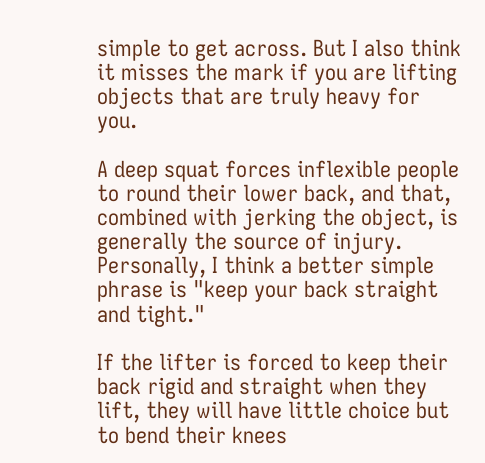simple to get across. But I also think it misses the mark if you are lifting objects that are truly heavy for you.

A deep squat forces inflexible people to round their lower back, and that, combined with jerking the object, is generally the source of injury. Personally, I think a better simple phrase is "keep your back straight and tight."

If the lifter is forced to keep their back rigid and straight when they lift, they will have little choice but to bend their knees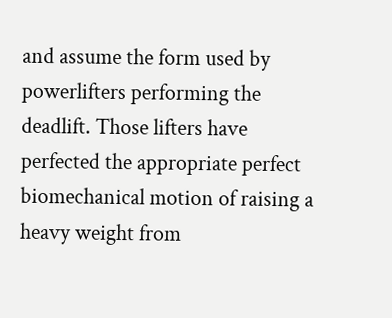and assume the form used by powerlifters performing the deadlift. Those lifters have perfected the appropriate perfect biomechanical motion of raising a heavy weight from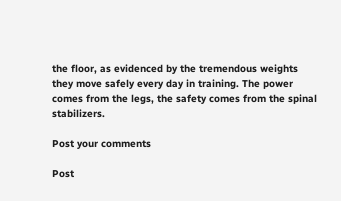the floor, as evidenced by the tremendous weights they move safely every day in training. The power comes from the legs, the safety comes from the spinal stabilizers.

Post your comments

Post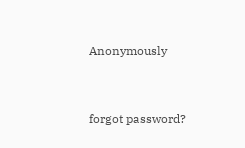Anonymously


forgot password?